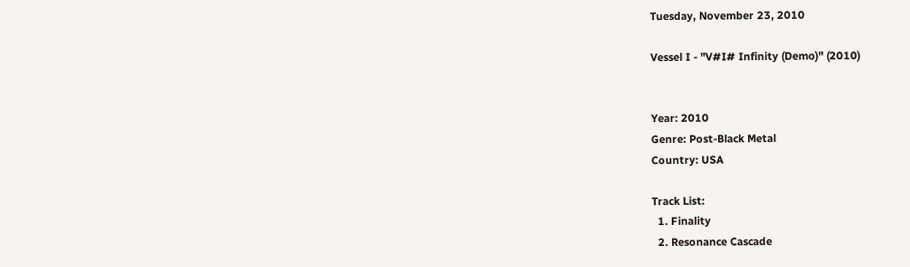Tuesday, November 23, 2010

Vessel I - "V#I# Infinity (Demo)" (2010)


Year: 2010
Genre: Post-Black Metal
Country: USA

Track List:
  1. Finality
  2. Resonance Cascade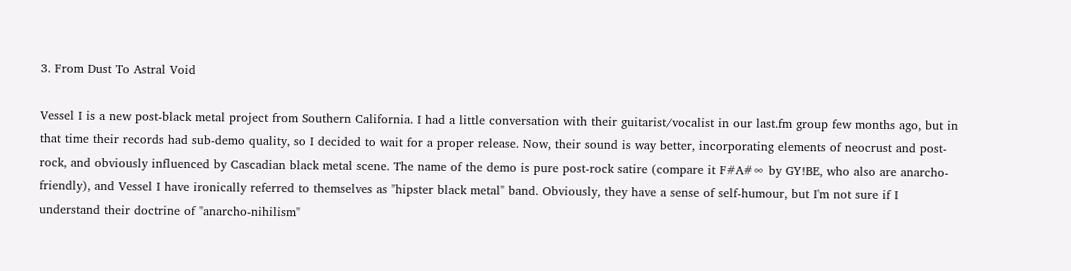3. From Dust To Astral Void

Vessel I is a new post-black metal project from Southern California. I had a little conversation with their guitarist/vocalist in our last.fm group few months ago, but in that time their records had sub-demo quality, so I decided to wait for a proper release. Now, their sound is way better, incorporating elements of neocrust and post-rock, and obviously influenced by Cascadian black metal scene. The name of the demo is pure post-rock satire (compare it F#A#∞ by GY!BE, who also are anarcho-friendly), and Vessel I have ironically referred to themselves as "hipster black metal" band. Obviously, they have a sense of self-humour, but I'm not sure if I understand their doctrine of "anarcho-nihilism"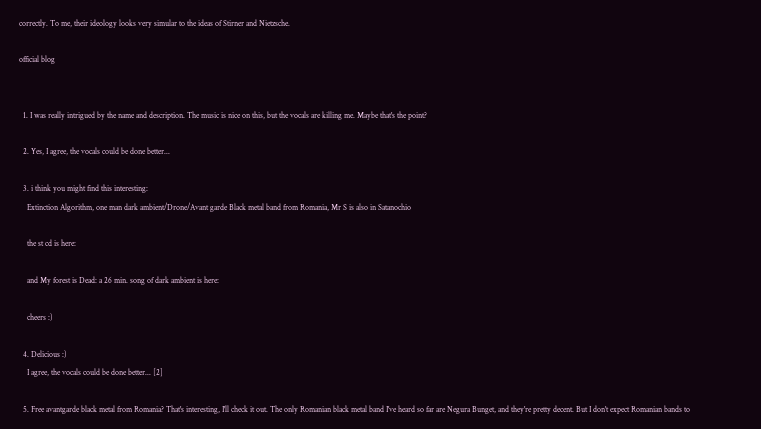correctly. To me, their ideology looks very simular to the ideas of Stirner and Nietzsche.

official blog


  1. I was really intrigued by the name and description. The music is nice on this, but the vocals are killing me. Maybe that's the point?

  2. Yes, I agree, the vocals could be done better...

  3. i think you might find this interesting:
    Extinction Algorithm, one man dark ambient/Drone/Avant garde Black metal band from Romania, Mr S is also in Satanochio

    the st cd is here:

    and My forest is Dead: a 26 min. song of dark ambient is here:

    cheers :)

  4. Delicious :)
    I agree, the vocals could be done better... [2]

  5. Free avantgarde black metal from Romania? That's interesting, I'll check it out. The only Romanian black metal band I've heard so far are Negura Bunget, and they're pretty decent. But I don't expect Romanian bands to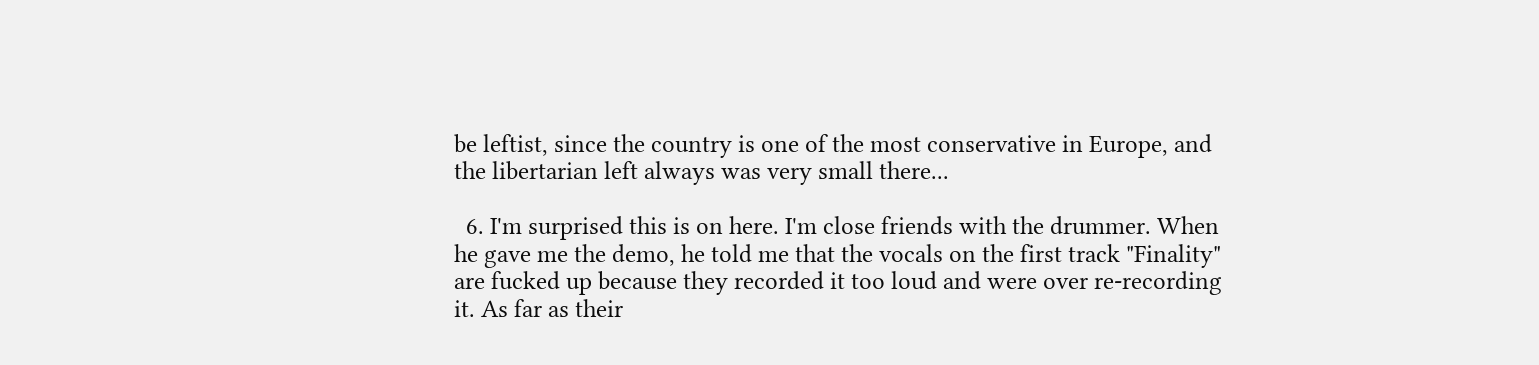be leftist, since the country is one of the most conservative in Europe, and the libertarian left always was very small there...

  6. I'm surprised this is on here. I'm close friends with the drummer. When he gave me the demo, he told me that the vocals on the first track "Finality" are fucked up because they recorded it too loud and were over re-recording it. As far as their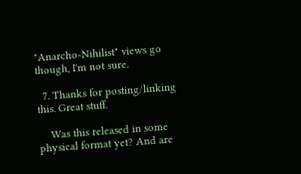"Anarcho-Nihilist" views go though, I'm not sure.

  7. Thanks for posting/linking this. Great stuff.

    Was this released in some physical format yet? And are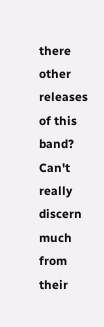there other releases of this band? Can't really discern much from their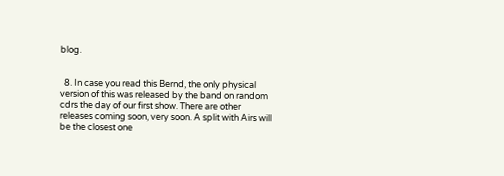blog.


  8. In case you read this Bernd, the only physical version of this was released by the band on random cdrs the day of our first show. There are other releases coming soon, very soon. A split with Airs will be the closest one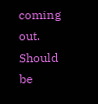coming out. Should be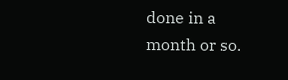done in a month or so.